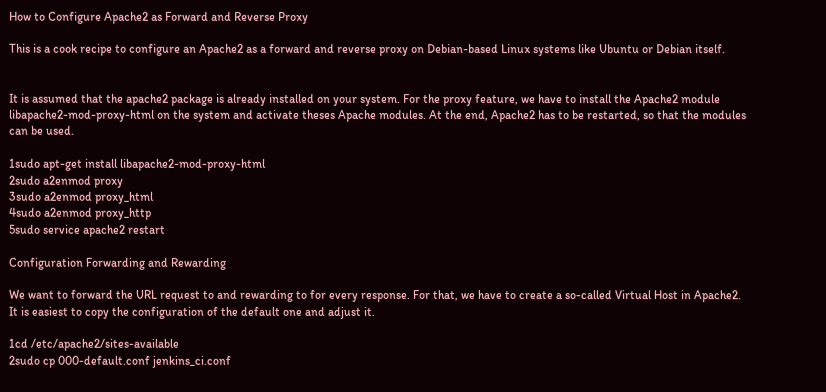How to Configure Apache2 as Forward and Reverse Proxy

This is a cook recipe to configure an Apache2 as a forward and reverse proxy on Debian-based Linux systems like Ubuntu or Debian itself.


It is assumed that the apache2 package is already installed on your system. For the proxy feature, we have to install the Apache2 module libapache2-mod-proxy-html on the system and activate theses Apache modules. At the end, Apache2 has to be restarted, so that the modules can be used.

1sudo apt-get install libapache2-mod-proxy-html
2sudo a2enmod proxy
3sudo a2enmod proxy_html
4sudo a2enmod proxy_http
5sudo service apache2 restart

Configuration Forwarding and Rewarding

We want to forward the URL request to and rewarding to for every response. For that, we have to create a so-called Virtual Host in Apache2. It is easiest to copy the configuration of the default one and adjust it.

1cd /etc/apache2/sites-available
2sudo cp 000-default.conf jenkins_ci.conf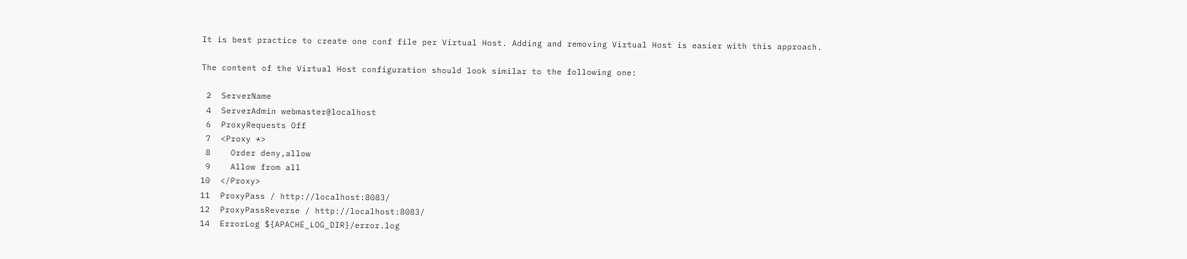It is best practice to create one conf file per Virtual Host. Adding and removing Virtual Host is easier with this approach.

The content of the Virtual Host configuration should look similar to the following one:

 2  ServerName
 4  ServerAdmin webmaster@localhost
 6  ProxyRequests Off
 7  <Proxy *>
 8    Order deny,allow
 9    Allow from all
10  </Proxy>
11  ProxyPass / http://localhost:8083/
12  ProxyPassReverse / http://localhost:8083/
14  ErrorLog ${APACHE_LOG_DIR}/error.log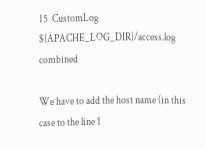15  CustomLog ${APACHE_LOG_DIR}/access.log combined

We have to add the host name (in this case to the line 1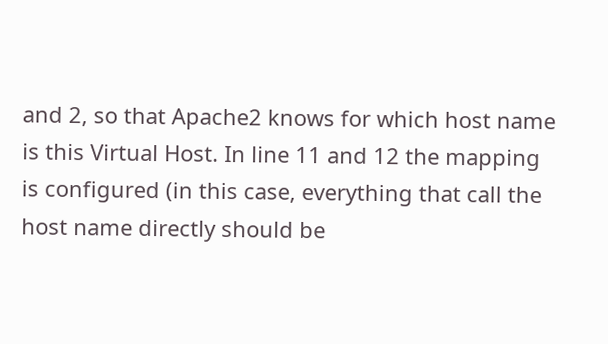and 2, so that Apache2 knows for which host name is this Virtual Host. In line 11 and 12 the mapping is configured (in this case, everything that call the host name directly should be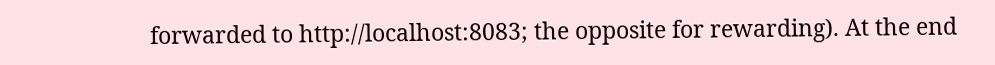forwarded to http://localhost:8083; the opposite for rewarding). At the end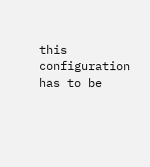this configuration has to be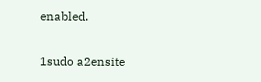enabled.

1sudo a2ensite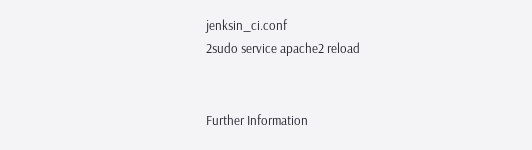jenksin_ci.conf
2sudo service apache2 reload


Further Information